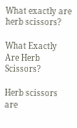What exactly are herb scissors?

What Exactly Are Herb Scissors?

Herb scissors are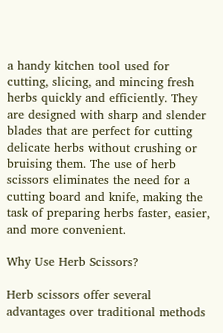a handy kitchen tool used for cutting, slicing, and mincing fresh herbs quickly and efficiently. They are designed with sharp and slender blades that are perfect for cutting delicate herbs without crushing or bruising them. The use of herb scissors eliminates the need for a cutting board and knife, making the task of preparing herbs faster, easier, and more convenient.

Why Use Herb Scissors?

Herb scissors offer several advantages over traditional methods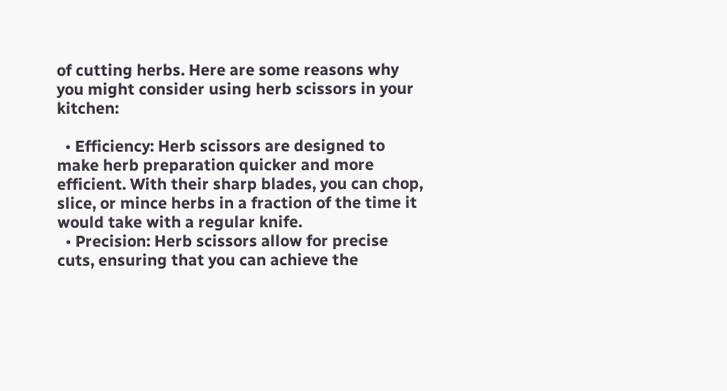of cutting herbs. Here are some reasons why you might consider using herb scissors in your kitchen:

  • Efficiency: Herb scissors are designed to make herb preparation quicker and more efficient. With their sharp blades, you can chop, slice, or mince herbs in a fraction of the time it would take with a regular knife.
  • Precision: Herb scissors allow for precise cuts, ensuring that you can achieve the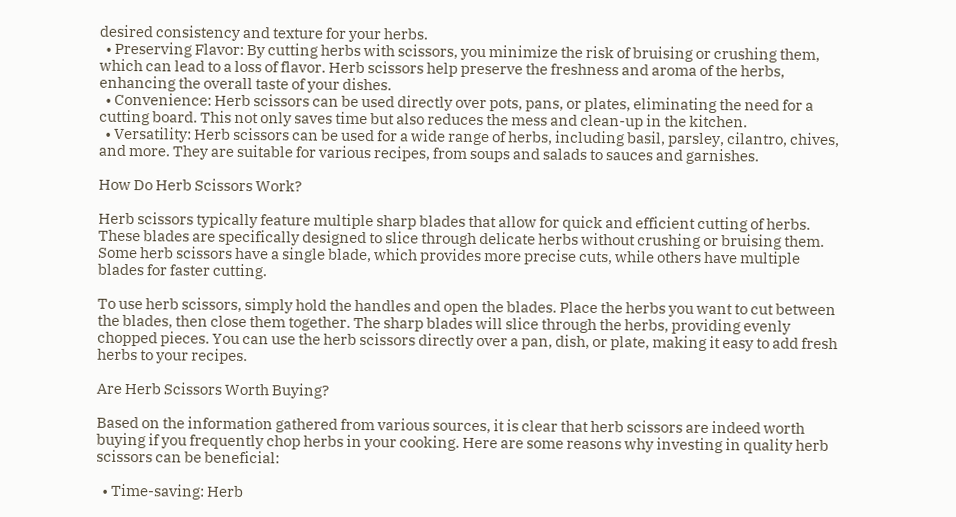desired consistency and texture for your herbs.
  • Preserving Flavor: By cutting herbs with scissors, you minimize the risk of bruising or crushing them, which can lead to a loss of flavor. Herb scissors help preserve the freshness and aroma of the herbs, enhancing the overall taste of your dishes.
  • Convenience: Herb scissors can be used directly over pots, pans, or plates, eliminating the need for a cutting board. This not only saves time but also reduces the mess and clean-up in the kitchen.
  • Versatility: Herb scissors can be used for a wide range of herbs, including basil, parsley, cilantro, chives, and more. They are suitable for various recipes, from soups and salads to sauces and garnishes.

How Do Herb Scissors Work?

Herb scissors typically feature multiple sharp blades that allow for quick and efficient cutting of herbs. These blades are specifically designed to slice through delicate herbs without crushing or bruising them. Some herb scissors have a single blade, which provides more precise cuts, while others have multiple blades for faster cutting.

To use herb scissors, simply hold the handles and open the blades. Place the herbs you want to cut between the blades, then close them together. The sharp blades will slice through the herbs, providing evenly chopped pieces. You can use the herb scissors directly over a pan, dish, or plate, making it easy to add fresh herbs to your recipes.

Are Herb Scissors Worth Buying?

Based on the information gathered from various sources, it is clear that herb scissors are indeed worth buying if you frequently chop herbs in your cooking. Here are some reasons why investing in quality herb scissors can be beneficial:

  • Time-saving: Herb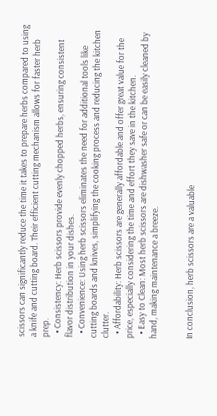scissors can significantly reduce the time it takes to prepare herbs compared to using a knife and cutting board. Their efficient cutting mechanism allows for faster herb prep.
  • Consistency: Herb scissors provide evenly chopped herbs, ensuring consistent flavor distribution in your dishes.
  • Convenience: Using herb scissors eliminates the need for additional tools like cutting boards and knives, simplifying the cooking process and reducing the kitchen clutter.
  • Affordability: Herb scissors are generally affordable and offer great value for the price, especially considering the time and effort they save in the kitchen.
  • Easy to Clean: Most herb scissors are dishwasher safe or can be easily cleaned by hand, making maintenance a breeze.


In conclusion, herb scissors are a valuable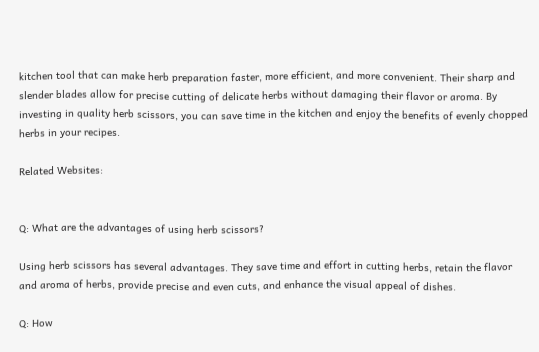kitchen tool that can make herb preparation faster, more efficient, and more convenient. Their sharp and slender blades allow for precise cutting of delicate herbs without damaging their flavor or aroma. By investing in quality herb scissors, you can save time in the kitchen and enjoy the benefits of evenly chopped herbs in your recipes.

Related Websites:


Q: What are the advantages of using herb scissors?

Using herb scissors has several advantages. They save time and effort in cutting herbs, retain the flavor and aroma of herbs, provide precise and even cuts, and enhance the visual appeal of dishes.

Q: How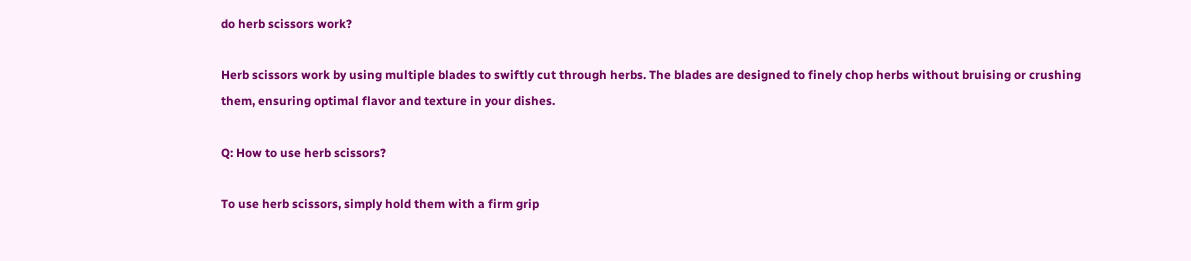do herb scissors work?

Herb scissors work by using multiple blades to swiftly cut through herbs. The blades are designed to finely chop herbs without bruising or crushing them, ensuring optimal flavor and texture in your dishes.

Q: How to use herb scissors?

To use herb scissors, simply hold them with a firm grip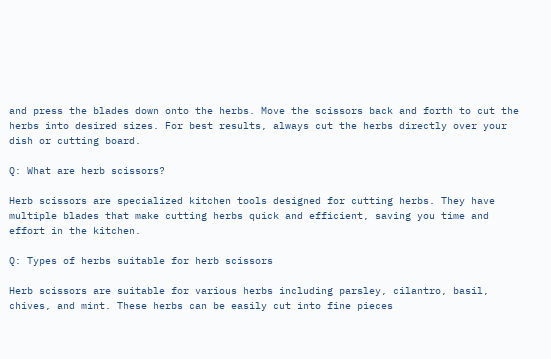and press the blades down onto the herbs. Move the scissors back and forth to cut the herbs into desired sizes. For best results, always cut the herbs directly over your dish or cutting board.

Q: What are herb scissors?

Herb scissors are specialized kitchen tools designed for cutting herbs. They have multiple blades that make cutting herbs quick and efficient, saving you time and effort in the kitchen.

Q: Types of herbs suitable for herb scissors

Herb scissors are suitable for various herbs including parsley, cilantro, basil, chives, and mint. These herbs can be easily cut into fine pieces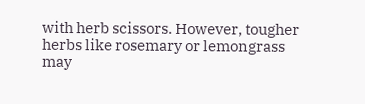with herb scissors. However, tougher herbs like rosemary or lemongrass may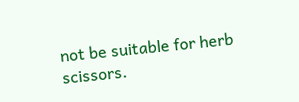not be suitable for herb scissors.